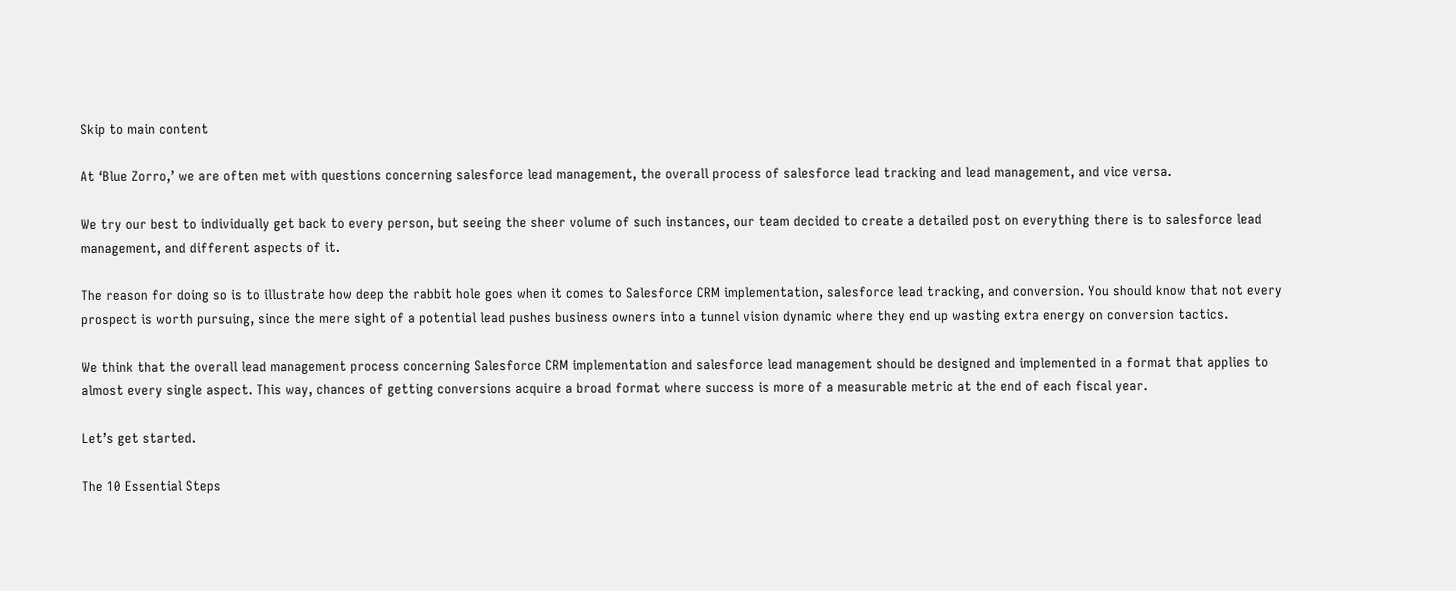Skip to main content

At ‘Blue Zorro,’ we are often met with questions concerning salesforce lead management, the overall process of salesforce lead tracking and lead management, and vice versa.

We try our best to individually get back to every person, but seeing the sheer volume of such instances, our team decided to create a detailed post on everything there is to salesforce lead management, and different aspects of it.

The reason for doing so is to illustrate how deep the rabbit hole goes when it comes to Salesforce CRM implementation, salesforce lead tracking, and conversion. You should know that not every prospect is worth pursuing, since the mere sight of a potential lead pushes business owners into a tunnel vision dynamic where they end up wasting extra energy on conversion tactics.

We think that the overall lead management process concerning Salesforce CRM implementation and salesforce lead management should be designed and implemented in a format that applies to almost every single aspect. This way, chances of getting conversions acquire a broad format where success is more of a measurable metric at the end of each fiscal year.

Let’s get started.

The 10 Essential Steps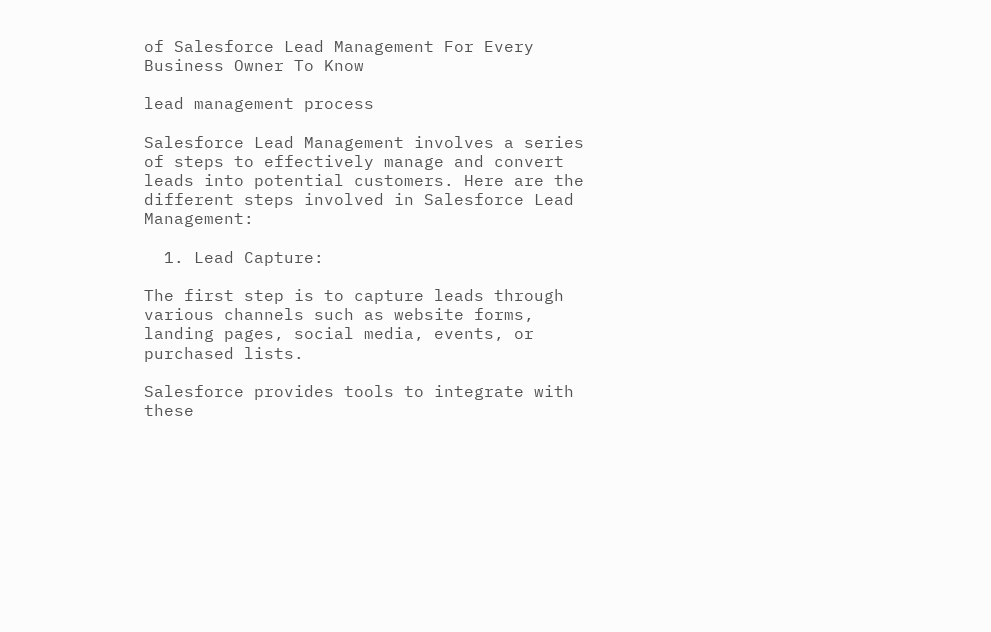of Salesforce Lead Management For Every Business Owner To Know

lead management process

Salesforce Lead Management involves a series of steps to effectively manage and convert leads into potential customers. Here are the different steps involved in Salesforce Lead Management:

  1. Lead Capture:

The first step is to capture leads through various channels such as website forms, landing pages, social media, events, or purchased lists.

Salesforce provides tools to integrate with these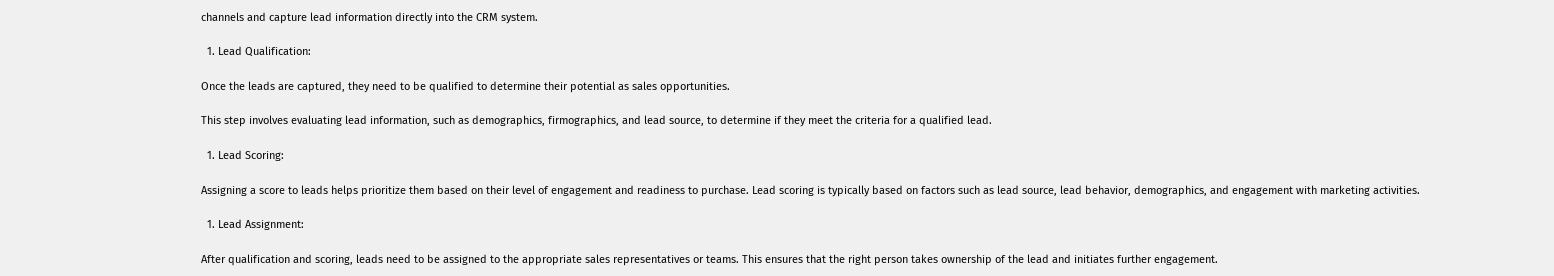channels and capture lead information directly into the CRM system.

  1. Lead Qualification:

Once the leads are captured, they need to be qualified to determine their potential as sales opportunities.

This step involves evaluating lead information, such as demographics, firmographics, and lead source, to determine if they meet the criteria for a qualified lead.

  1. Lead Scoring:

Assigning a score to leads helps prioritize them based on their level of engagement and readiness to purchase. Lead scoring is typically based on factors such as lead source, lead behavior, demographics, and engagement with marketing activities.

  1. Lead Assignment:

After qualification and scoring, leads need to be assigned to the appropriate sales representatives or teams. This ensures that the right person takes ownership of the lead and initiates further engagement.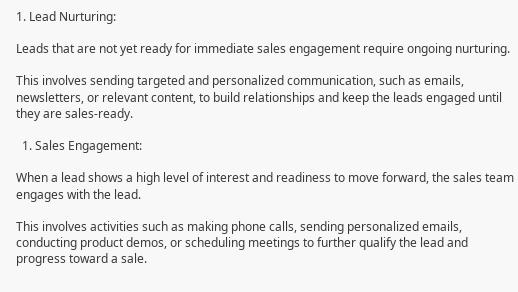1. Lead Nurturing:

Leads that are not yet ready for immediate sales engagement require ongoing nurturing.

This involves sending targeted and personalized communication, such as emails, newsletters, or relevant content, to build relationships and keep the leads engaged until they are sales-ready.

  1. Sales Engagement:

When a lead shows a high level of interest and readiness to move forward, the sales team engages with the lead.

This involves activities such as making phone calls, sending personalized emails, conducting product demos, or scheduling meetings to further qualify the lead and progress toward a sale.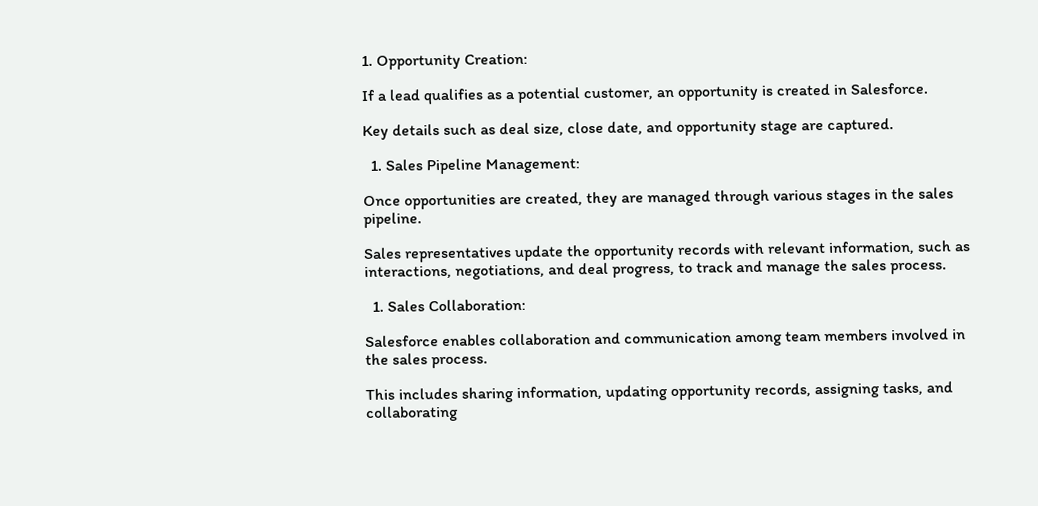1. Opportunity Creation:

If a lead qualifies as a potential customer, an opportunity is created in Salesforce.

Key details such as deal size, close date, and opportunity stage are captured.

  1. Sales Pipeline Management:

Once opportunities are created, they are managed through various stages in the sales pipeline.

Sales representatives update the opportunity records with relevant information, such as interactions, negotiations, and deal progress, to track and manage the sales process.

  1. Sales Collaboration:

Salesforce enables collaboration and communication among team members involved in the sales process.

This includes sharing information, updating opportunity records, assigning tasks, and collaborating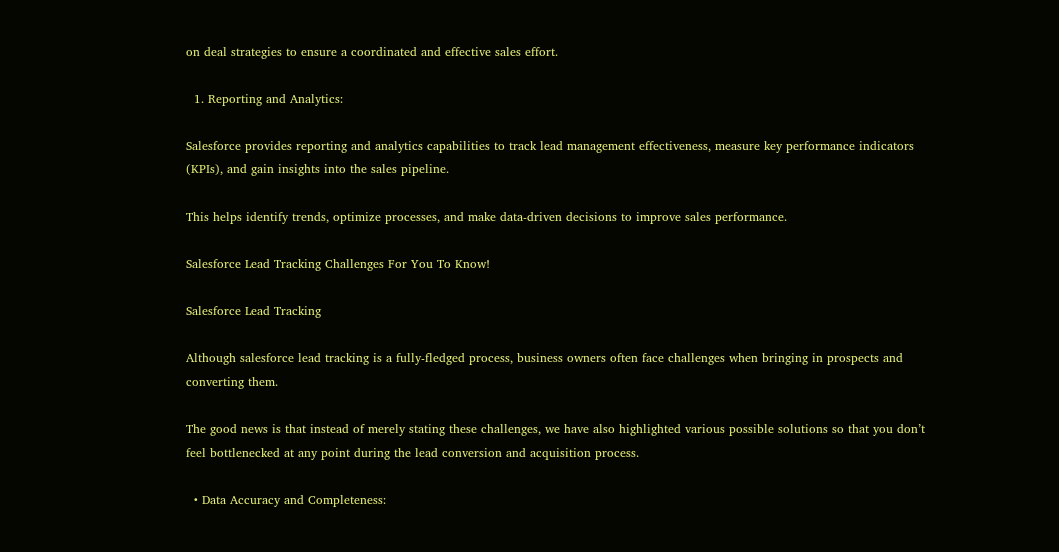on deal strategies to ensure a coordinated and effective sales effort.

  1. Reporting and Analytics:

Salesforce provides reporting and analytics capabilities to track lead management effectiveness, measure key performance indicators (KPIs), and gain insights into the sales pipeline.

This helps identify trends, optimize processes, and make data-driven decisions to improve sales performance.

Salesforce Lead Tracking Challenges For You To Know!

Salesforce Lead Tracking

Although salesforce lead tracking is a fully-fledged process, business owners often face challenges when bringing in prospects and converting them.

The good news is that instead of merely stating these challenges, we have also highlighted various possible solutions so that you don’t feel bottlenecked at any point during the lead conversion and acquisition process.

  • Data Accuracy and Completeness: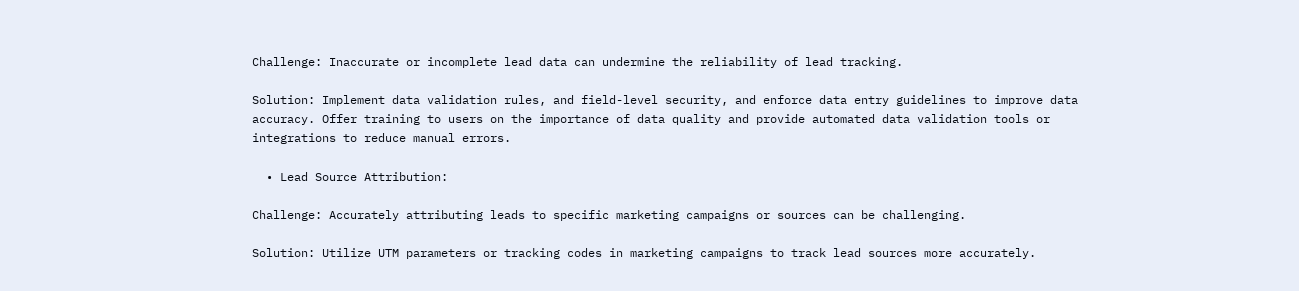Challenge: Inaccurate or incomplete lead data can undermine the reliability of lead tracking.

Solution: Implement data validation rules, and field-level security, and enforce data entry guidelines to improve data accuracy. Offer training to users on the importance of data quality and provide automated data validation tools or integrations to reduce manual errors.

  • Lead Source Attribution:

Challenge: Accurately attributing leads to specific marketing campaigns or sources can be challenging.

Solution: Utilize UTM parameters or tracking codes in marketing campaigns to track lead sources more accurately.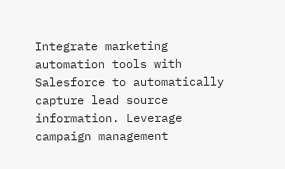Integrate marketing automation tools with Salesforce to automatically capture lead source information. Leverage campaign management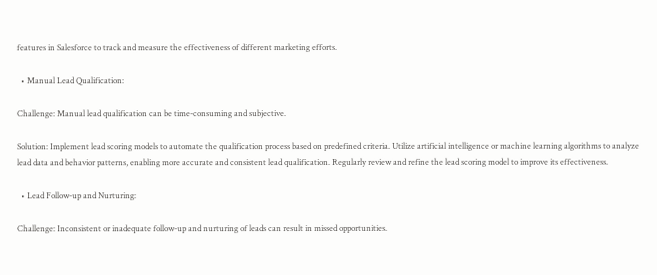features in Salesforce to track and measure the effectiveness of different marketing efforts.

  • Manual Lead Qualification:

Challenge: Manual lead qualification can be time-consuming and subjective.

Solution: Implement lead scoring models to automate the qualification process based on predefined criteria. Utilize artificial intelligence or machine learning algorithms to analyze lead data and behavior patterns, enabling more accurate and consistent lead qualification. Regularly review and refine the lead scoring model to improve its effectiveness.

  • Lead Follow-up and Nurturing:

Challenge: Inconsistent or inadequate follow-up and nurturing of leads can result in missed opportunities.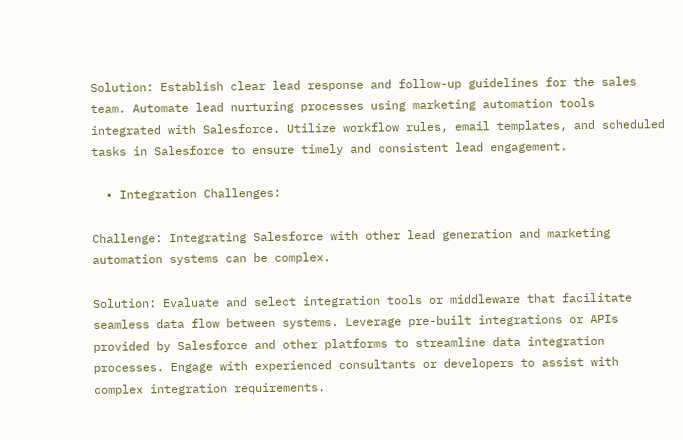Solution: Establish clear lead response and follow-up guidelines for the sales team. Automate lead nurturing processes using marketing automation tools integrated with Salesforce. Utilize workflow rules, email templates, and scheduled tasks in Salesforce to ensure timely and consistent lead engagement.

  • Integration Challenges:

Challenge: Integrating Salesforce with other lead generation and marketing automation systems can be complex.

Solution: Evaluate and select integration tools or middleware that facilitate seamless data flow between systems. Leverage pre-built integrations or APIs provided by Salesforce and other platforms to streamline data integration processes. Engage with experienced consultants or developers to assist with complex integration requirements.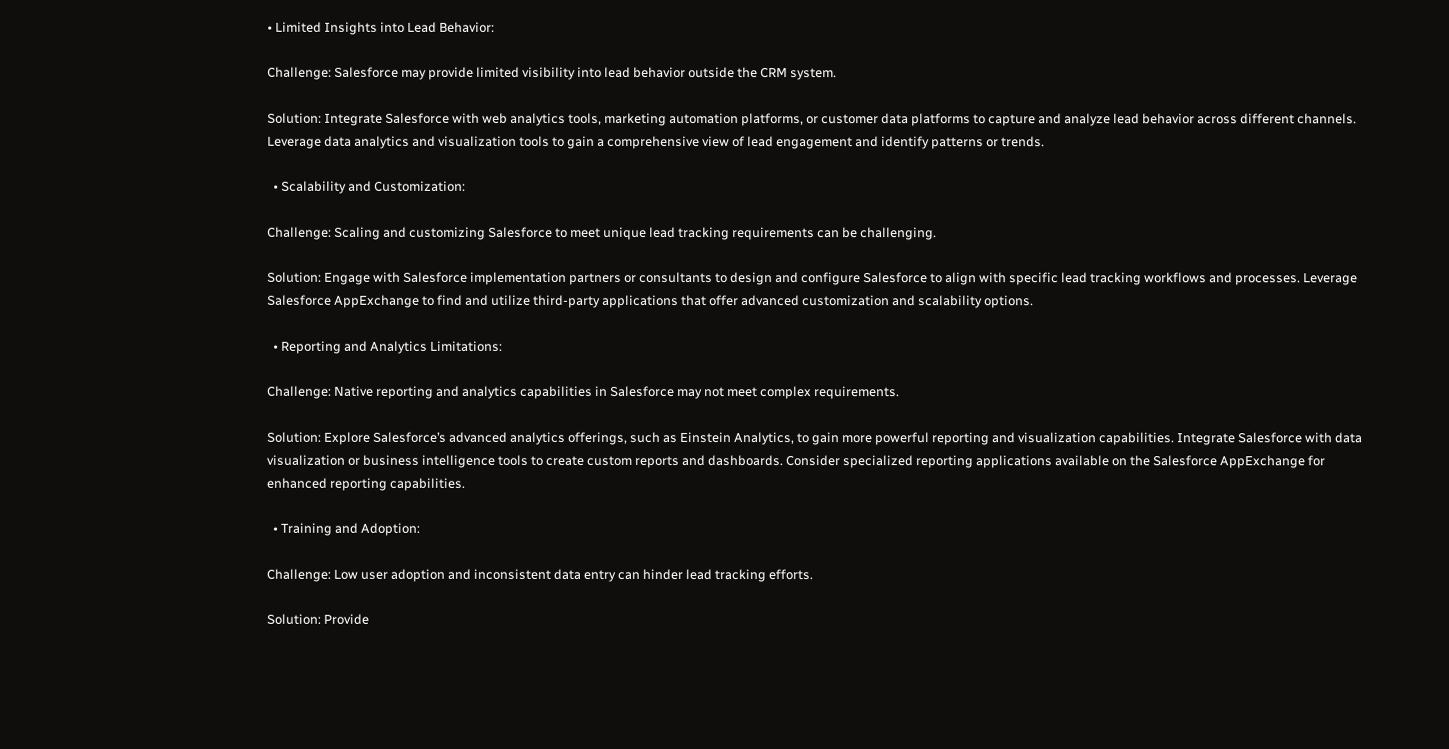• Limited Insights into Lead Behavior:

Challenge: Salesforce may provide limited visibility into lead behavior outside the CRM system.

Solution: Integrate Salesforce with web analytics tools, marketing automation platforms, or customer data platforms to capture and analyze lead behavior across different channels. Leverage data analytics and visualization tools to gain a comprehensive view of lead engagement and identify patterns or trends.

  • Scalability and Customization:

Challenge: Scaling and customizing Salesforce to meet unique lead tracking requirements can be challenging.

Solution: Engage with Salesforce implementation partners or consultants to design and configure Salesforce to align with specific lead tracking workflows and processes. Leverage Salesforce AppExchange to find and utilize third-party applications that offer advanced customization and scalability options.

  • Reporting and Analytics Limitations:

Challenge: Native reporting and analytics capabilities in Salesforce may not meet complex requirements.

Solution: Explore Salesforce’s advanced analytics offerings, such as Einstein Analytics, to gain more powerful reporting and visualization capabilities. Integrate Salesforce with data visualization or business intelligence tools to create custom reports and dashboards. Consider specialized reporting applications available on the Salesforce AppExchange for enhanced reporting capabilities.

  • Training and Adoption:

Challenge: Low user adoption and inconsistent data entry can hinder lead tracking efforts.

Solution: Provide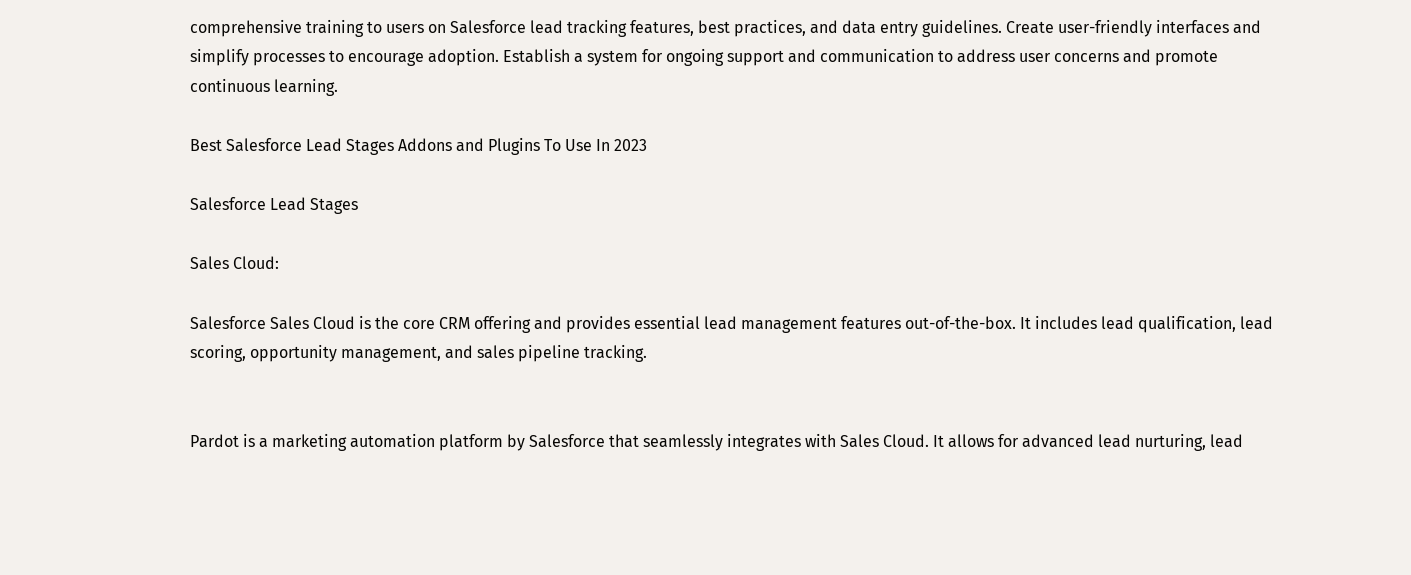comprehensive training to users on Salesforce lead tracking features, best practices, and data entry guidelines. Create user-friendly interfaces and simplify processes to encourage adoption. Establish a system for ongoing support and communication to address user concerns and promote continuous learning.

Best Salesforce Lead Stages Addons and Plugins To Use In 2023

Salesforce Lead Stages

Sales Cloud:

Salesforce Sales Cloud is the core CRM offering and provides essential lead management features out-of-the-box. It includes lead qualification, lead scoring, opportunity management, and sales pipeline tracking.


Pardot is a marketing automation platform by Salesforce that seamlessly integrates with Sales Cloud. It allows for advanced lead nurturing, lead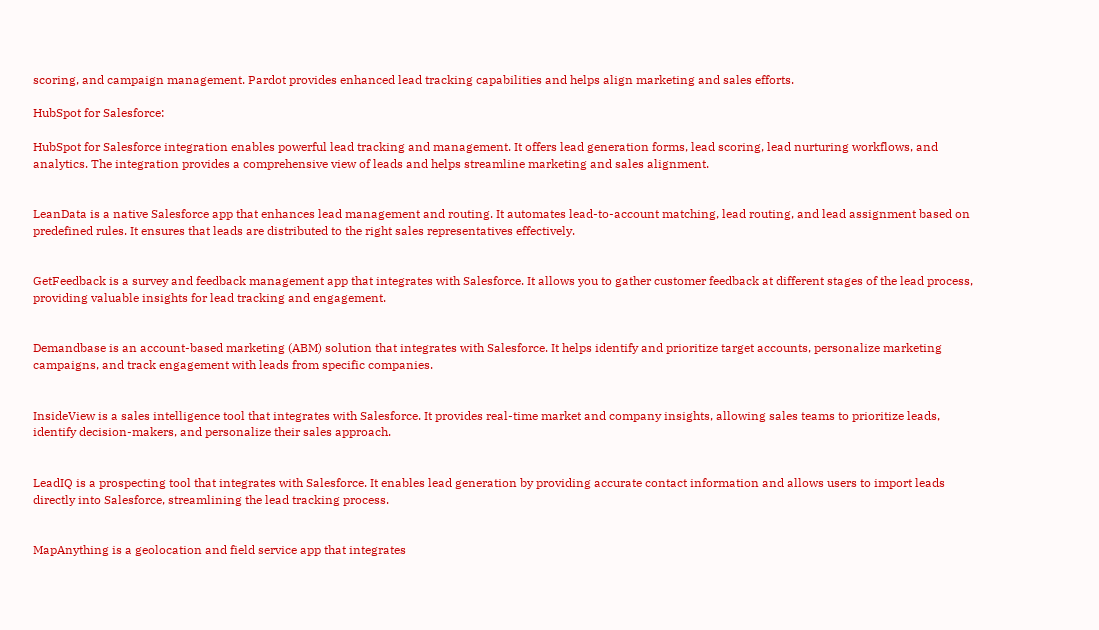scoring, and campaign management. Pardot provides enhanced lead tracking capabilities and helps align marketing and sales efforts.

HubSpot for Salesforce:

HubSpot for Salesforce integration enables powerful lead tracking and management. It offers lead generation forms, lead scoring, lead nurturing workflows, and analytics. The integration provides a comprehensive view of leads and helps streamline marketing and sales alignment.


LeanData is a native Salesforce app that enhances lead management and routing. It automates lead-to-account matching, lead routing, and lead assignment based on predefined rules. It ensures that leads are distributed to the right sales representatives effectively.


GetFeedback is a survey and feedback management app that integrates with Salesforce. It allows you to gather customer feedback at different stages of the lead process, providing valuable insights for lead tracking and engagement.


Demandbase is an account-based marketing (ABM) solution that integrates with Salesforce. It helps identify and prioritize target accounts, personalize marketing campaigns, and track engagement with leads from specific companies.


InsideView is a sales intelligence tool that integrates with Salesforce. It provides real-time market and company insights, allowing sales teams to prioritize leads, identify decision-makers, and personalize their sales approach.


LeadIQ is a prospecting tool that integrates with Salesforce. It enables lead generation by providing accurate contact information and allows users to import leads directly into Salesforce, streamlining the lead tracking process.


MapAnything is a geolocation and field service app that integrates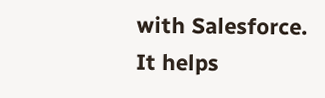with Salesforce. It helps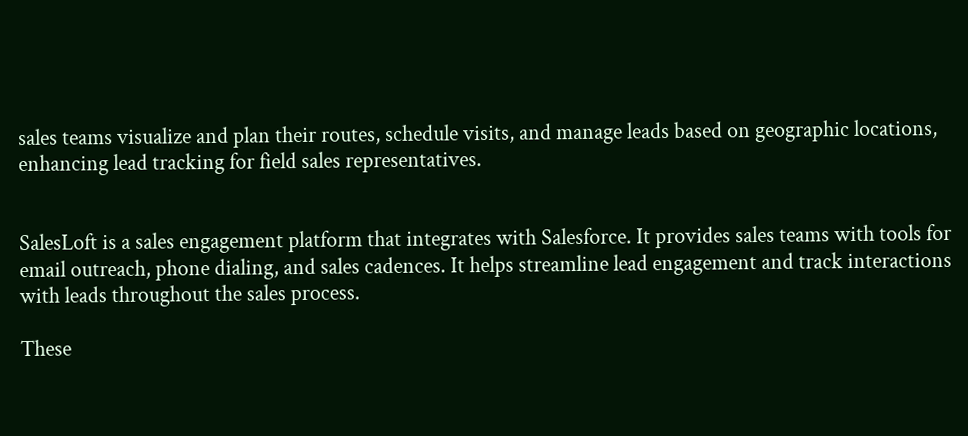sales teams visualize and plan their routes, schedule visits, and manage leads based on geographic locations, enhancing lead tracking for field sales representatives.


SalesLoft is a sales engagement platform that integrates with Salesforce. It provides sales teams with tools for email outreach, phone dialing, and sales cadences. It helps streamline lead engagement and track interactions with leads throughout the sales process.

These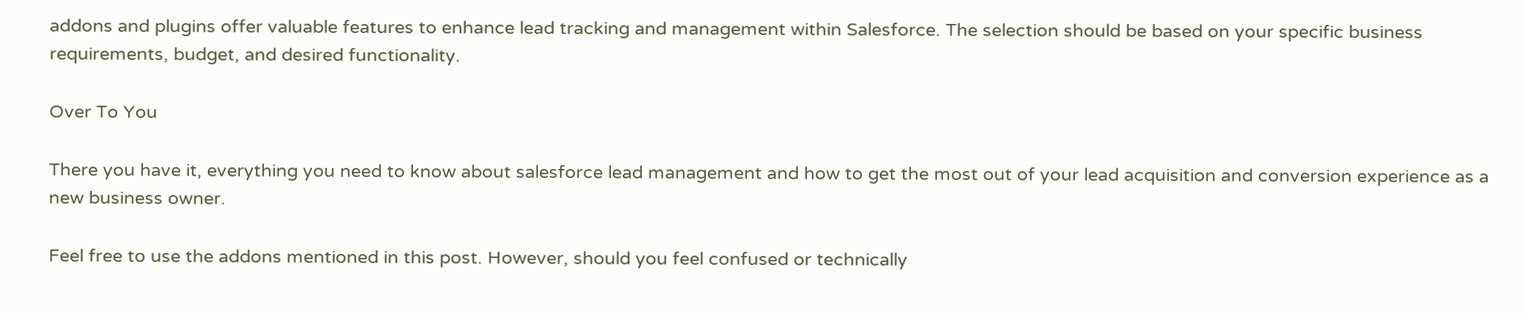addons and plugins offer valuable features to enhance lead tracking and management within Salesforce. The selection should be based on your specific business requirements, budget, and desired functionality.

Over To You

There you have it, everything you need to know about salesforce lead management and how to get the most out of your lead acquisition and conversion experience as a new business owner.

Feel free to use the addons mentioned in this post. However, should you feel confused or technically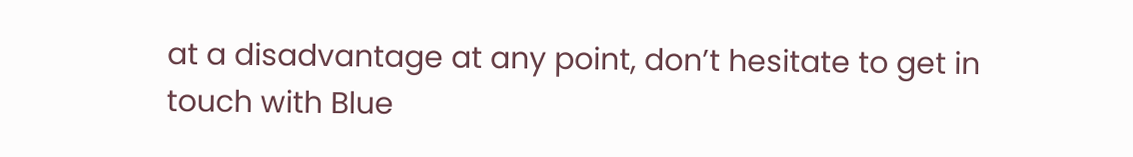at a disadvantage at any point, don’t hesitate to get in touch with Blue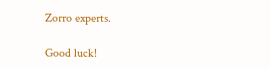Zorro experts.

Good luck!